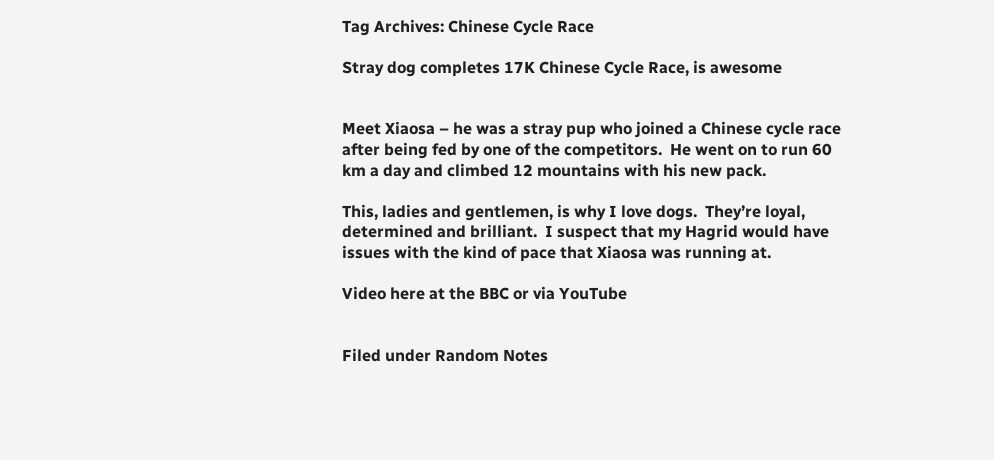Tag Archives: Chinese Cycle Race

Stray dog completes 17K Chinese Cycle Race, is awesome


Meet Xiaosa – he was a stray pup who joined a Chinese cycle race after being fed by one of the competitors.  He went on to run 60 km a day and climbed 12 mountains with his new pack.

This, ladies and gentlemen, is why I love dogs.  They’re loyal, determined and brilliant.  I suspect that my Hagrid would have issues with the kind of pace that Xiaosa was running at.

Video here at the BBC or via YouTube


Filed under Random Notes